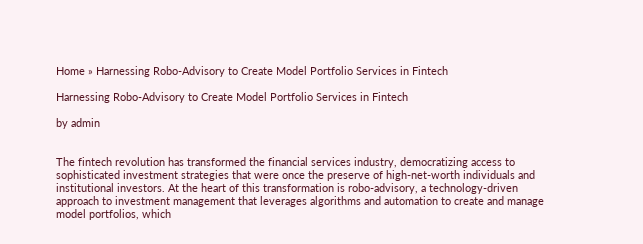Home » Harnessing Robo-Advisory to Create Model Portfolio Services in Fintech

Harnessing Robo-Advisory to Create Model Portfolio Services in Fintech

by admin


The fintech revolution has transformed the financial services industry, democratizing access to sophisticated investment strategies that were once the preserve of high-net-worth individuals and institutional investors. At the heart of this transformation is robo-advisory, a technology-driven approach to investment management that leverages algorithms and automation to create and manage model portfolios, which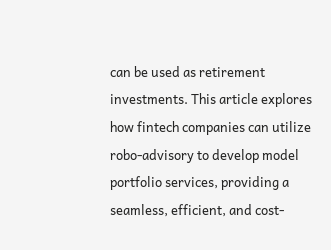can be used as retirement investments. This article explores how fintech companies can utilize robo-advisory to develop model portfolio services, providing a seamless, efficient, and cost-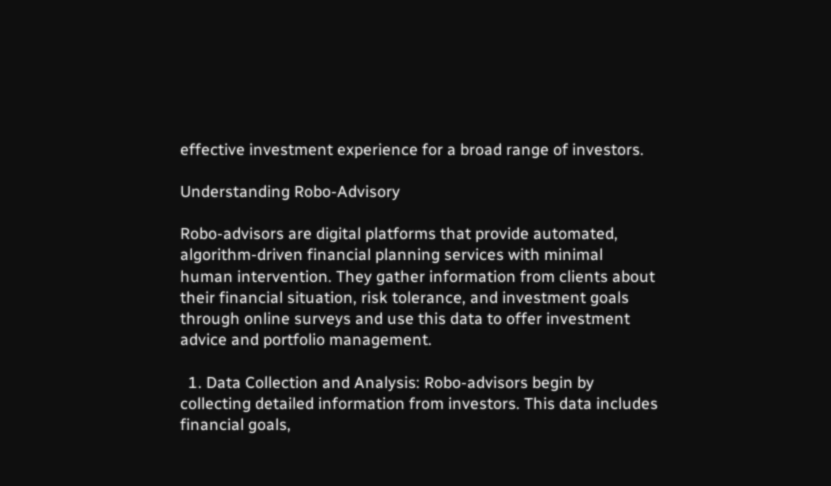effective investment experience for a broad range of investors.

Understanding Robo-Advisory

Robo-advisors are digital platforms that provide automated, algorithm-driven financial planning services with minimal human intervention. They gather information from clients about their financial situation, risk tolerance, and investment goals through online surveys and use this data to offer investment advice and portfolio management.

  1. Data Collection and Analysis: Robo-advisors begin by collecting detailed information from investors. This data includes financial goals,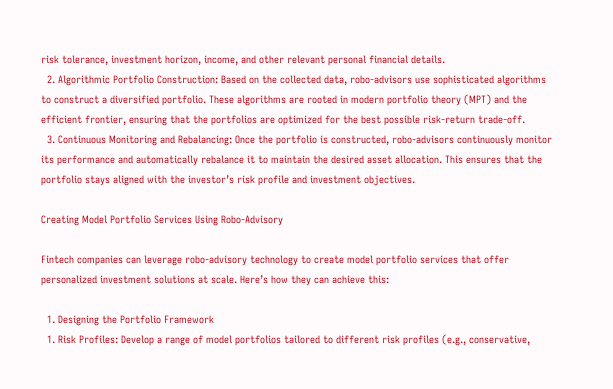risk tolerance, investment horizon, income, and other relevant personal financial details.
  2. Algorithmic Portfolio Construction: Based on the collected data, robo-advisors use sophisticated algorithms to construct a diversified portfolio. These algorithms are rooted in modern portfolio theory (MPT) and the efficient frontier, ensuring that the portfolios are optimized for the best possible risk-return trade-off.
  3. Continuous Monitoring and Rebalancing: Once the portfolio is constructed, robo-advisors continuously monitor its performance and automatically rebalance it to maintain the desired asset allocation. This ensures that the portfolio stays aligned with the investor’s risk profile and investment objectives.

Creating Model Portfolio Services Using Robo-Advisory

Fintech companies can leverage robo-advisory technology to create model portfolio services that offer personalized investment solutions at scale. Here’s how they can achieve this:

  1. Designing the Portfolio Framework
  1. Risk Profiles: Develop a range of model portfolios tailored to different risk profiles (e.g., conservative,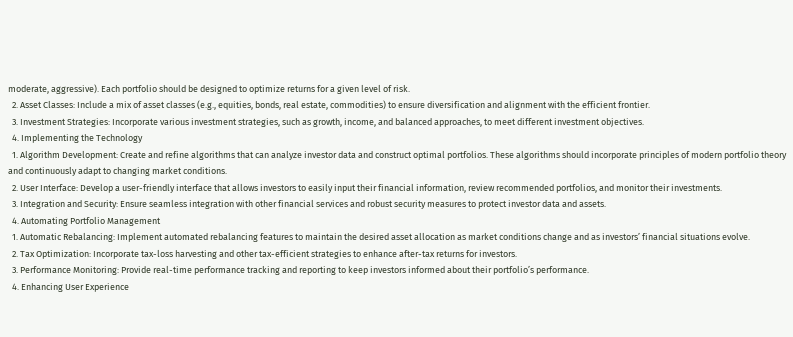moderate, aggressive). Each portfolio should be designed to optimize returns for a given level of risk.
  2. Asset Classes: Include a mix of asset classes (e.g., equities, bonds, real estate, commodities) to ensure diversification and alignment with the efficient frontier.
  3. Investment Strategies: Incorporate various investment strategies, such as growth, income, and balanced approaches, to meet different investment objectives.
  4. Implementing the Technology
  1. Algorithm Development: Create and refine algorithms that can analyze investor data and construct optimal portfolios. These algorithms should incorporate principles of modern portfolio theory and continuously adapt to changing market conditions.
  2. User Interface: Develop a user-friendly interface that allows investors to easily input their financial information, review recommended portfolios, and monitor their investments.
  3. Integration and Security: Ensure seamless integration with other financial services and robust security measures to protect investor data and assets.
  4. Automating Portfolio Management
  1. Automatic Rebalancing: Implement automated rebalancing features to maintain the desired asset allocation as market conditions change and as investors’ financial situations evolve.
  2. Tax Optimization: Incorporate tax-loss harvesting and other tax-efficient strategies to enhance after-tax returns for investors.
  3. Performance Monitoring: Provide real-time performance tracking and reporting to keep investors informed about their portfolio’s performance.
  4. Enhancing User Experience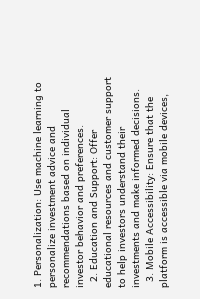1. Personalization: Use machine learning to personalize investment advice and recommendations based on individual investor behavior and preferences.
  2. Education and Support: Offer educational resources and customer support to help investors understand their investments and make informed decisions.
  3. Mobile Accessibility: Ensure that the platform is accessible via mobile devices,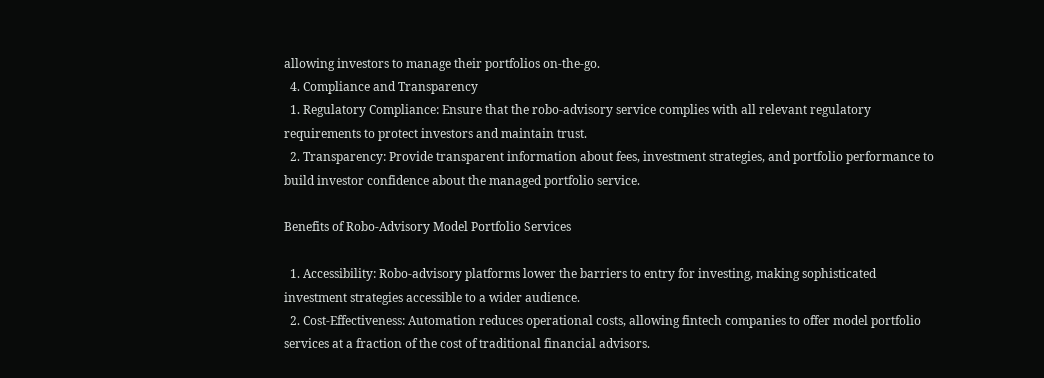allowing investors to manage their portfolios on-the-go.
  4. Compliance and Transparency
  1. Regulatory Compliance: Ensure that the robo-advisory service complies with all relevant regulatory requirements to protect investors and maintain trust.
  2. Transparency: Provide transparent information about fees, investment strategies, and portfolio performance to build investor confidence about the managed portfolio service.

Benefits of Robo-Advisory Model Portfolio Services

  1. Accessibility: Robo-advisory platforms lower the barriers to entry for investing, making sophisticated investment strategies accessible to a wider audience.
  2. Cost-Effectiveness: Automation reduces operational costs, allowing fintech companies to offer model portfolio services at a fraction of the cost of traditional financial advisors.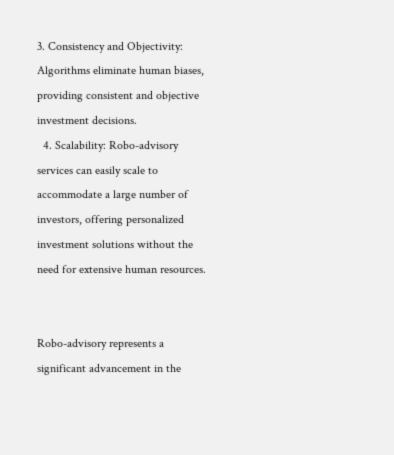3. Consistency and Objectivity: Algorithms eliminate human biases, providing consistent and objective investment decisions.
  4. Scalability: Robo-advisory services can easily scale to accommodate a large number of investors, offering personalized investment solutions without the need for extensive human resources.


Robo-advisory represents a significant advancement in the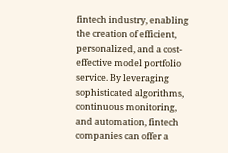fintech industry, enabling the creation of efficient, personalized, and a cost-effective model portfolio service. By leveraging sophisticated algorithms, continuous monitoring, and automation, fintech companies can offer a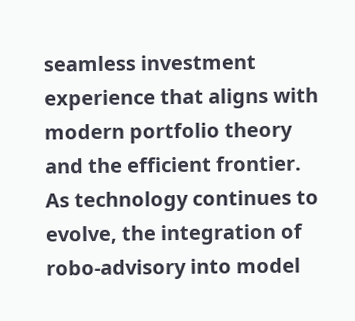seamless investment experience that aligns with modern portfolio theory and the efficient frontier. As technology continues to evolve, the integration of robo-advisory into model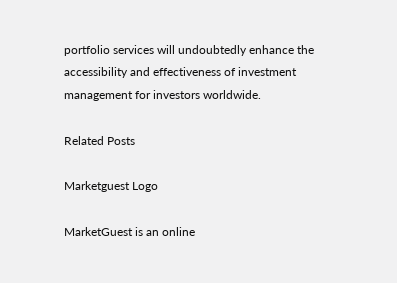portfolio services will undoubtedly enhance the accessibility and effectiveness of investment management for investors worldwide.

Related Posts

Marketguest Logo

MarketGuest is an online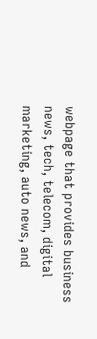webpage that provides business news, tech, telecom, digital marketing, auto news, and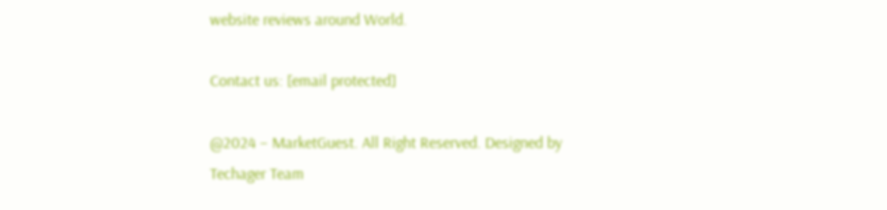website reviews around World.

Contact us: [email protected]

@2024 – MarketGuest. All Right Reserved. Designed by Techager Team